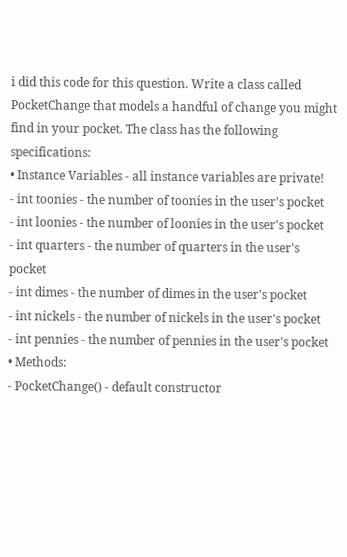i did this code for this question. Write a class called PocketChange that models a handful of change you might find in your pocket. The class has the following specifications:
• Instance Variables - all instance variables are private!
- int toonies - the number of toonies in the user's pocket
- int loonies - the number of loonies in the user's pocket
- int quarters - the number of quarters in the user's pocket
- int dimes - the number of dimes in the user's pocket
- int nickels - the number of nickels in the user's pocket
- int pennies - the number of pennies in the user's pocket
• Methods:
- PocketChange() - default constructor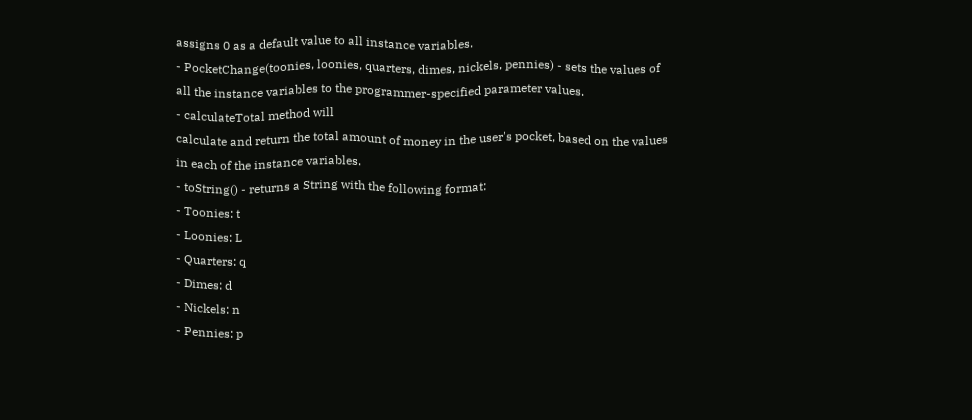assigns 0 as a default value to all instance variables.
- PocketChange(toonies, loonies, quarters, dimes, nickels, pennies) - sets the values of all the instance variables to the programmer-specified parameter values.
- calculateTotal method will
calculate and return the total amount of money in the user's pocket, based on the values in each of the instance variables.
- toString() - returns a String with the following format:
- Toonies: t
- Loonies: L
- Quarters: q
- Dimes: d
- Nickels: n
- Pennies: p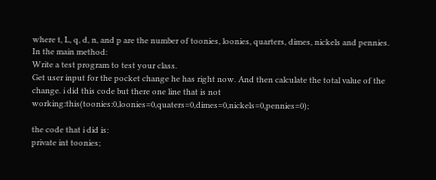where t, L, q, d, n, and p are the number of toonies, loonies, quarters, dimes, nickels and pennies.
In the main method:
Write a test program to test your class.
Get user input for the pocket change he has right now. And then calculate the total value of the change. i did this code but there one line that is not working:this(toonies:0,loonies=0,quaters=0,dimes=0,nickels=0,pennies=0);

the code that i did is:
private int toonies;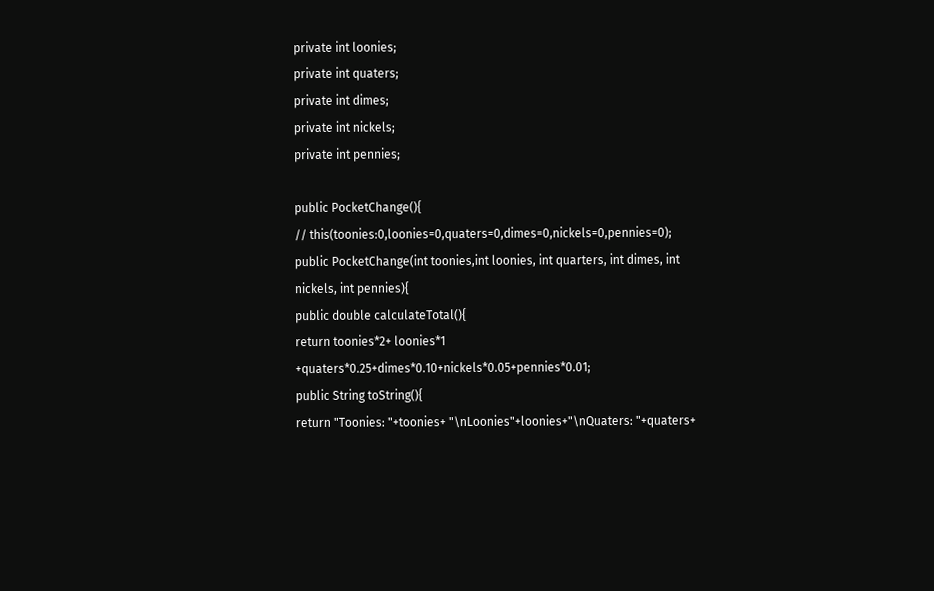private int loonies;
private int quaters;
private int dimes;
private int nickels;
private int pennies;

public PocketChange(){
// this(toonies:0,loonies=0,quaters=0,dimes=0,nickels=0,pennies=0);
public PocketChange(int toonies,int loonies, int quarters, int dimes, int nickels, int pennies){
public double calculateTotal(){
return toonies*2+ loonies*1 +quaters*0.25+dimes*0.10+nickels*0.05+pennies*0.01;
public String toString(){
return "Toonies: "+toonies+ "\nLoonies"+loonies+"\nQuaters: "+quaters+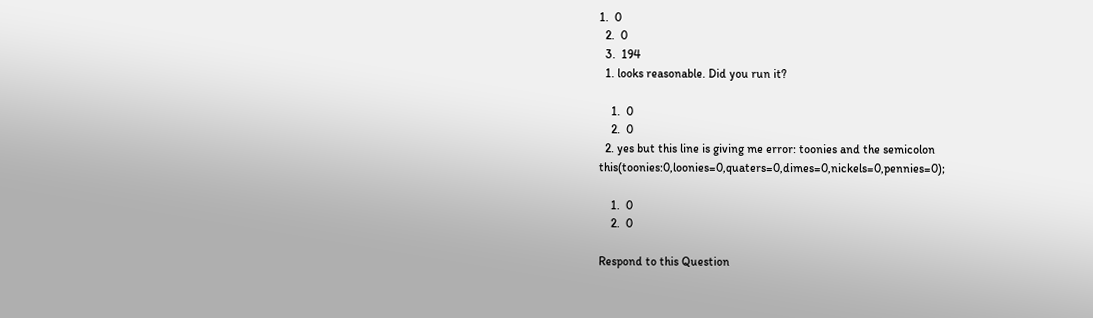1.  0
  2.  0
  3.  194
  1. looks reasonable. Did you run it?

    1.  0
    2.  0
  2. yes but this line is giving me error: toonies and the semicolon this(toonies:0,loonies=0,quaters=0,dimes=0,nickels=0,pennies=0);

    1.  0
    2.  0

Respond to this Question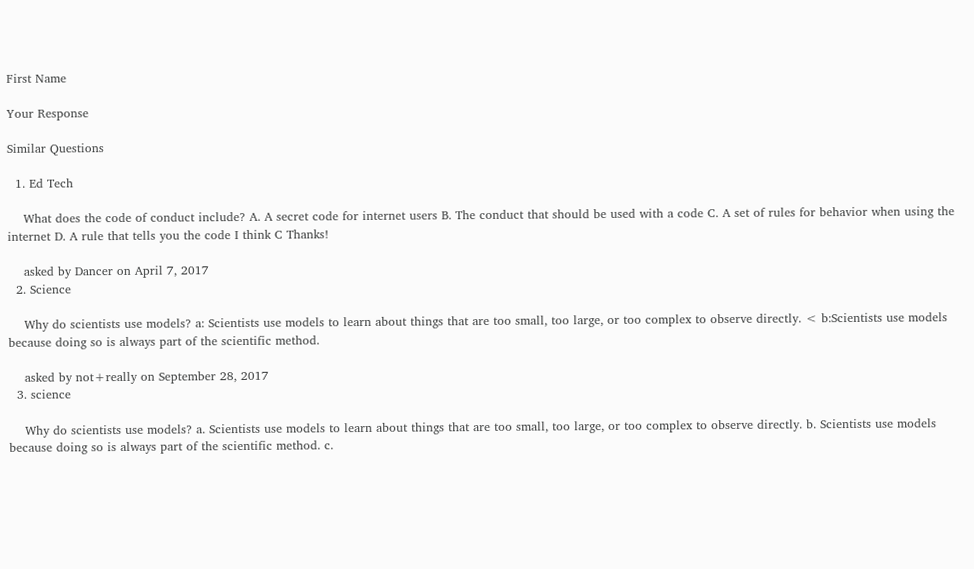First Name

Your Response

Similar Questions

  1. Ed Tech

    What does the code of conduct include? A. A secret code for internet users B. The conduct that should be used with a code C. A set of rules for behavior when using the internet D. A rule that tells you the code I think C Thanks!

    asked by Dancer on April 7, 2017
  2. Science

    Why do scientists use models? a: Scientists use models to learn about things that are too small, too large, or too complex to observe directly. < b:Scientists use models because doing so is always part of the scientific method.

    asked by not+really on September 28, 2017
  3. science

    Why do scientists use models? a. Scientists use models to learn about things that are too small, too large, or too complex to observe directly. b. Scientists use models because doing so is always part of the scientific method. c.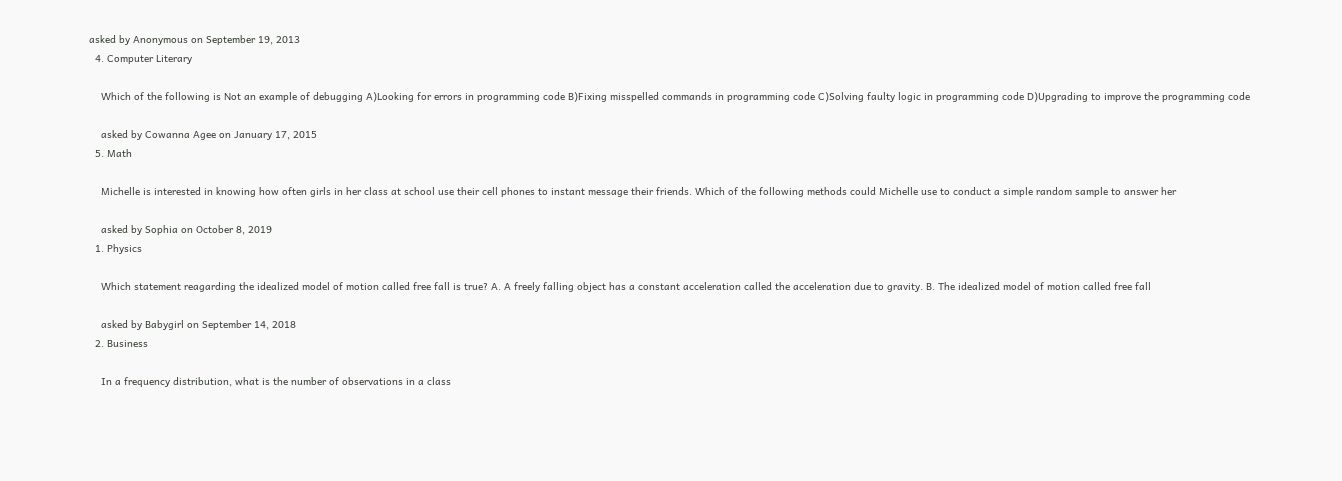asked by Anonymous on September 19, 2013
  4. Computer Literary

    Which of the following is Not an example of debugging A)Looking for errors in programming code B)Fixing misspelled commands in programming code C)Solving faulty logic in programming code D)Upgrading to improve the programming code

    asked by Cowanna Agee on January 17, 2015
  5. Math

    Michelle is interested in knowing how often girls in her class at school use their cell phones to instant message their friends. Which of the following methods could Michelle use to conduct a simple random sample to answer her

    asked by Sophia on October 8, 2019
  1. Physics

    Which statement reagarding the idealized model of motion called free fall is true? A. A freely falling object has a constant acceleration called the acceleration due to gravity. B. The idealized model of motion called free fall

    asked by Babygirl on September 14, 2018
  2. Business

    In a frequency distribution, what is the number of observations in a class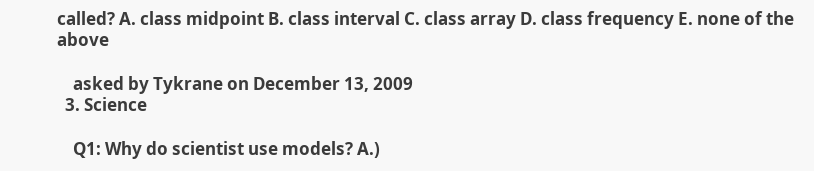called? A. class midpoint B. class interval C. class array D. class frequency E. none of the above

    asked by Tykrane on December 13, 2009
  3. Science

    Q1: Why do scientist use models? A.)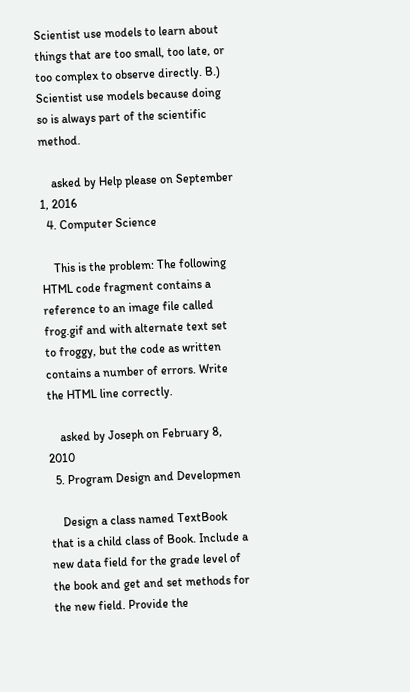Scientist use models to learn about things that are too small, too late, or too complex to observe directly. B.) Scientist use models because doing so is always part of the scientific method.

    asked by Help please on September 1, 2016
  4. Computer Science

    This is the problem: The following HTML code fragment contains a reference to an image file called frog.gif and with alternate text set to froggy, but the code as written contains a number of errors. Write the HTML line correctly.

    asked by Joseph on February 8, 2010
  5. Program Design and Developmen

    Design a class named TextBook that is a child class of Book. Include a new data field for the grade level of the book and get and set methods for the new field. Provide the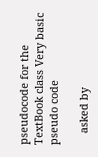pseudocode for the TextBook class Very basic pseudo code

    asked by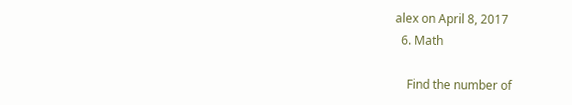alex on April 8, 2017
  6. Math

    Find the number of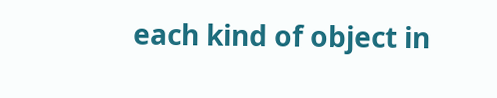each kind of object in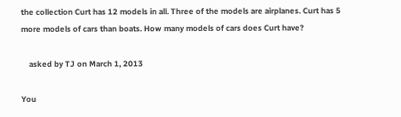the collection Curt has 12 models in all. Three of the models are airplanes. Curt has 5 more models of cars than boats. How many models of cars does Curt have?

    asked by TJ on March 1, 2013

You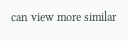can view more similar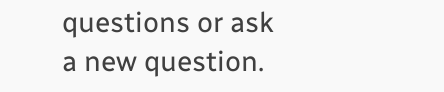questions or ask a new question.